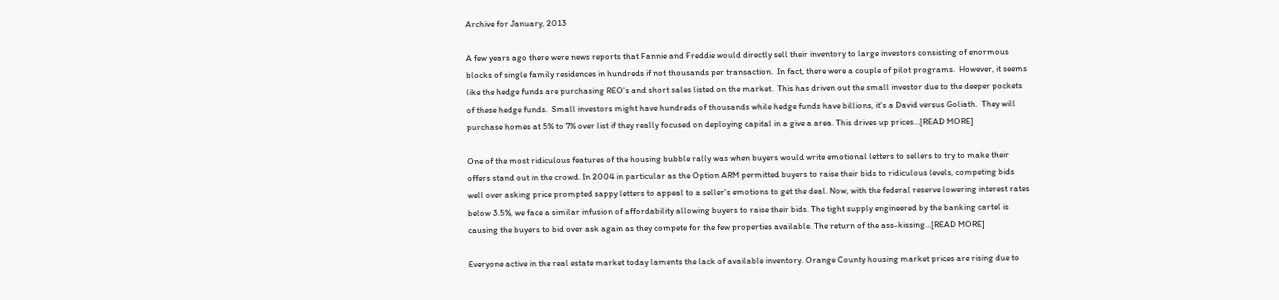Archive for January, 2013

A few years ago there were news reports that Fannie and Freddie would directly sell their inventory to large investors consisting of enormous blocks of single family residences in hundreds if not thousands per transaction.  In fact, there were a couple of pilot programs.  However, it seems like the hedge funds are purchasing REO's and short sales listed on the market.  This has driven out the small investor due to the deeper pockets of these hedge funds.  Small investors might have hundreds of thousands while hedge funds have billions, it's a David versus Goliath.  They will purchase homes at 5% to 7% over list if they really focused on deploying capital in a give a area. This drives up prices…[READ MORE]

One of the most ridiculous features of the housing bubble rally was when buyers would write emotional letters to sellers to try to make their offers stand out in the crowd. In 2004 in particular as the Option ARM permitted buyers to raise their bids to ridiculous levels, competing bids well over asking price prompted sappy letters to appeal to a seller's emotions to get the deal. Now, with the federal reserve lowering interest rates below 3.5%, we face a similar infusion of affordability allowing buyers to raise their bids. The tight supply engineered by the banking cartel is causing the buyers to bid over ask again as they compete for the few properties available. The return of the ass-kissing…[READ MORE]

Everyone active in the real estate market today laments the lack of available inventory. Orange County housing market prices are rising due to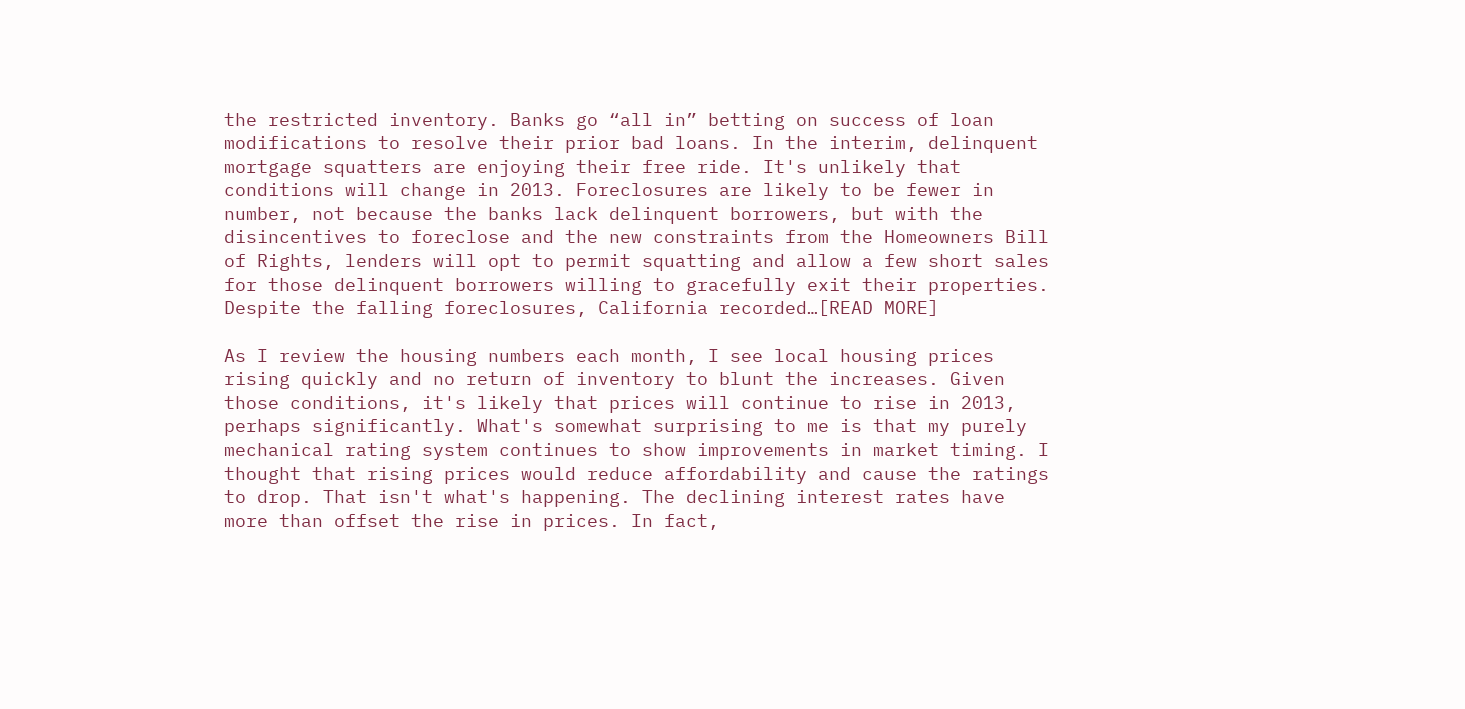the restricted inventory. Banks go “all in” betting on success of loan modifications to resolve their prior bad loans. In the interim, delinquent mortgage squatters are enjoying their free ride. It's unlikely that conditions will change in 2013. Foreclosures are likely to be fewer in number, not because the banks lack delinquent borrowers, but with the disincentives to foreclose and the new constraints from the Homeowners Bill of Rights, lenders will opt to permit squatting and allow a few short sales for those delinquent borrowers willing to gracefully exit their properties. Despite the falling foreclosures, California recorded…[READ MORE]

As I review the housing numbers each month, I see local housing prices rising quickly and no return of inventory to blunt the increases. Given those conditions, it's likely that prices will continue to rise in 2013, perhaps significantly. What's somewhat surprising to me is that my purely mechanical rating system continues to show improvements in market timing. I thought that rising prices would reduce affordability and cause the ratings to drop. That isn't what's happening. The declining interest rates have more than offset the rise in prices. In fact,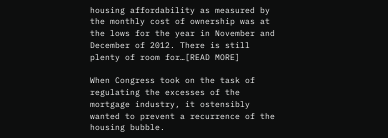housing affordability as measured by the monthly cost of ownership was at the lows for the year in November and December of 2012. There is still plenty of room for…[READ MORE]

When Congress took on the task of regulating the excesses of the mortgage industry, it ostensibly wanted to prevent a recurrence of the housing bubble.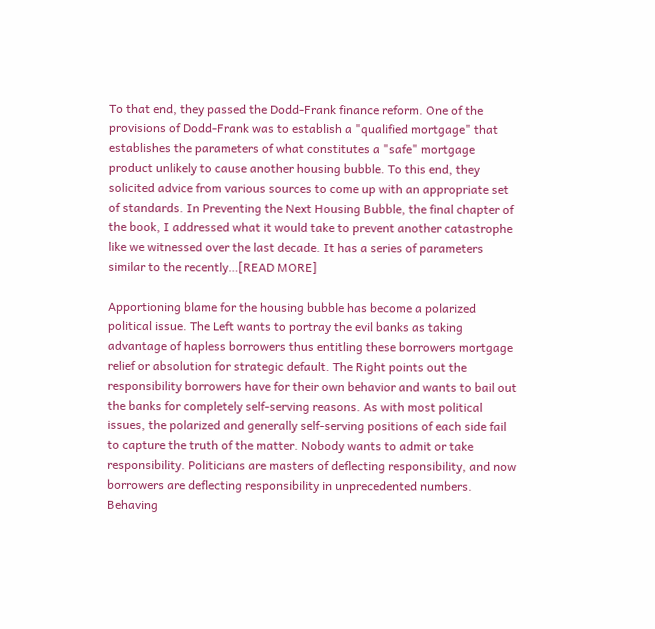To that end, they passed the Dodd-Frank finance reform. One of the provisions of Dodd-Frank was to establish a "qualified mortgage" that establishes the parameters of what constitutes a "safe" mortgage product unlikely to cause another housing bubble. To this end, they solicited advice from various sources to come up with an appropriate set of standards. In Preventing the Next Housing Bubble, the final chapter of the book, I addressed what it would take to prevent another catastrophe like we witnessed over the last decade. It has a series of parameters similar to the recently…[READ MORE]

Apportioning blame for the housing bubble has become a polarized political issue. The Left wants to portray the evil banks as taking advantage of hapless borrowers thus entitling these borrowers mortgage relief or absolution for strategic default. The Right points out the responsibility borrowers have for their own behavior and wants to bail out the banks for completely self-serving reasons. As with most political issues, the polarized and generally self-serving positions of each side fail to capture the truth of the matter. Nobody wants to admit or take responsibility. Politicians are masters of deflecting responsibility, and now borrowers are deflecting responsibility in unprecedented numbers. Behaving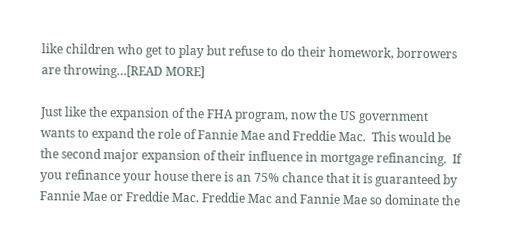like children who get to play but refuse to do their homework, borrowers are throwing…[READ MORE]

Just like the expansion of the FHA program, now the US government wants to expand the role of Fannie Mae and Freddie Mac.  This would be the second major expansion of their influence in mortgage refinancing.  If you refinance your house there is an 75% chance that it is guaranteed by Fannie Mae or Freddie Mac. Freddie Mac and Fannie Mae so dominate the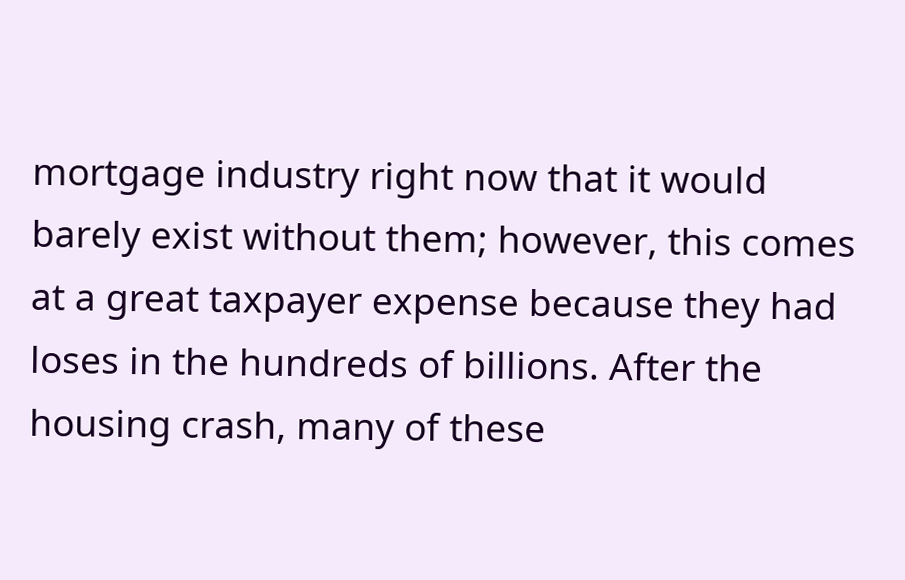mortgage industry right now that it would barely exist without them; however, this comes at a great taxpayer expense because they had loses in the hundreds of billions. After the housing crash, many of these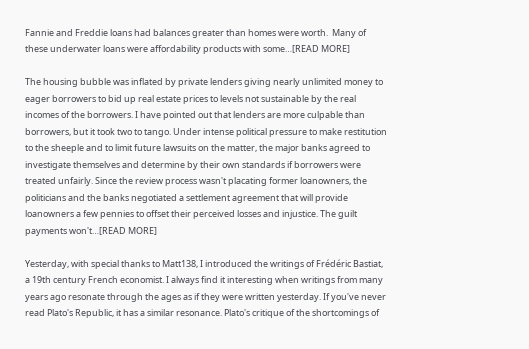Fannie and Freddie loans had balances greater than homes were worth.  Many of these underwater loans were affordability products with some…[READ MORE]

The housing bubble was inflated by private lenders giving nearly unlimited money to eager borrowers to bid up real estate prices to levels not sustainable by the real incomes of the borrowers. I have pointed out that lenders are more culpable than borrowers, but it took two to tango. Under intense political pressure to make restitution to the sheeple and to limit future lawsuits on the matter, the major banks agreed to investigate themselves and determine by their own standards if borrowers were treated unfairly. Since the review process wasn't placating former loanowners, the politicians and the banks negotiated a settlement agreement that will provide loanowners a few pennies to offset their perceived losses and injustice. The guilt payments won't…[READ MORE]

Yesterday, with special thanks to Matt138, I introduced the writings of Frédéric Bastiat, a 19th century French economist. I always find it interesting when writings from many years ago resonate through the ages as if they were written yesterday. If you've never read Plato's Republic, it has a similar resonance. Plato's critique of the shortcomings of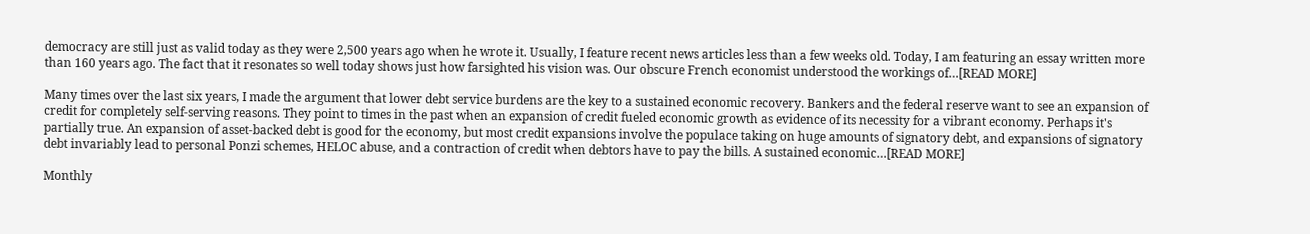democracy are still just as valid today as they were 2,500 years ago when he wrote it. Usually, I feature recent news articles less than a few weeks old. Today, I am featuring an essay written more than 160 years ago. The fact that it resonates so well today shows just how farsighted his vision was. Our obscure French economist understood the workings of…[READ MORE]

Many times over the last six years, I made the argument that lower debt service burdens are the key to a sustained economic recovery. Bankers and the federal reserve want to see an expansion of credit for completely self-serving reasons. They point to times in the past when an expansion of credit fueled economic growth as evidence of its necessity for a vibrant economy. Perhaps it's partially true. An expansion of asset-backed debt is good for the economy, but most credit expansions involve the populace taking on huge amounts of signatory debt, and expansions of signatory debt invariably lead to personal Ponzi schemes, HELOC abuse, and a contraction of credit when debtors have to pay the bills. A sustained economic…[READ MORE]

Monthly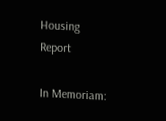Housing Report

In Memoriam: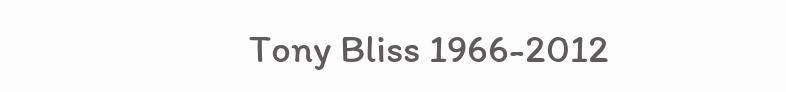Tony Bliss 1966-2012